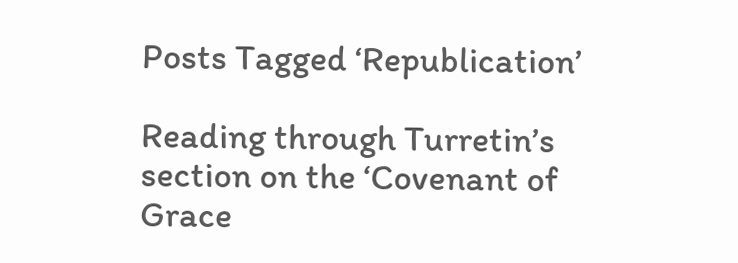Posts Tagged ‘Republication’

Reading through Turretin’s section on the ‘Covenant of Grace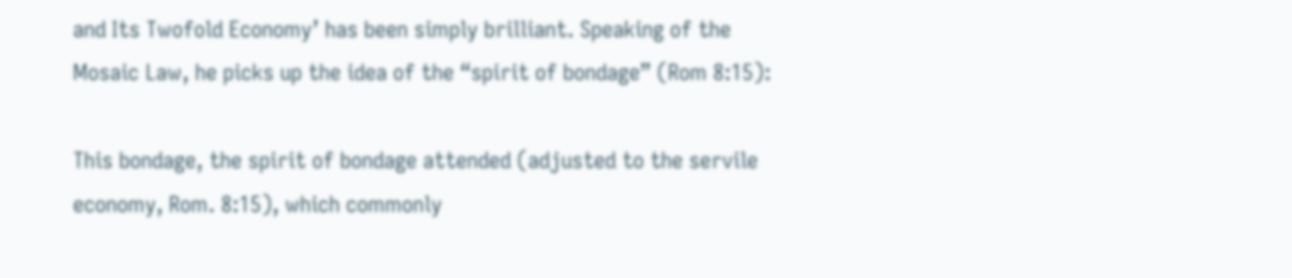and Its Twofold Economy’ has been simply brilliant. Speaking of the Mosaic Law, he picks up the idea of the “spirit of bondage” (Rom 8:15):

This bondage, the spirit of bondage attended (adjusted to the servile economy, Rom. 8:15), which commonly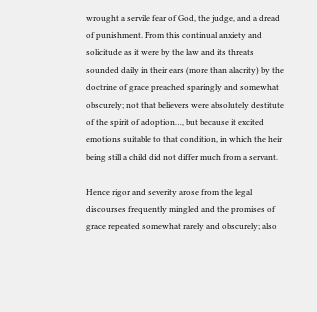wrought a servile fear of God, the judge, and a dread of punishment. From this continual anxiety and solicitude as it were by the law and its threats sounded daily in their ears (more than alacrity) by the doctrine of grace preached sparingly and somewhat obscurely; not that believers were absolutely destitute of the spirit of adoption…, but because it excited emotions suitable to that condition, in which the heir being still a child did not differ much from a servant.

Hence rigor and severity arose from the legal discourses frequently mingled and the promises of grace repeated somewhat rarely and obscurely; also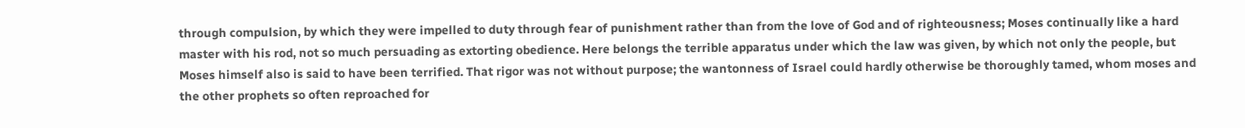through compulsion, by which they were impelled to duty through fear of punishment rather than from the love of God and of righteousness; Moses continually like a hard master with his rod, not so much persuading as extorting obedience. Here belongs the terrible apparatus under which the law was given, by which not only the people, but Moses himself also is said to have been terrified. That rigor was not without purpose; the wantonness of Israel could hardly otherwise be thoroughly tamed, whom moses and the other prophets so often reproached for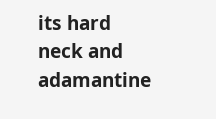its hard neck and adamantine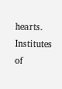hearts.
Institutes of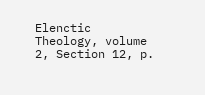Elenctic Theology, volume 2, Section 12, p.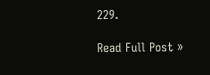229.

Read Full Post »